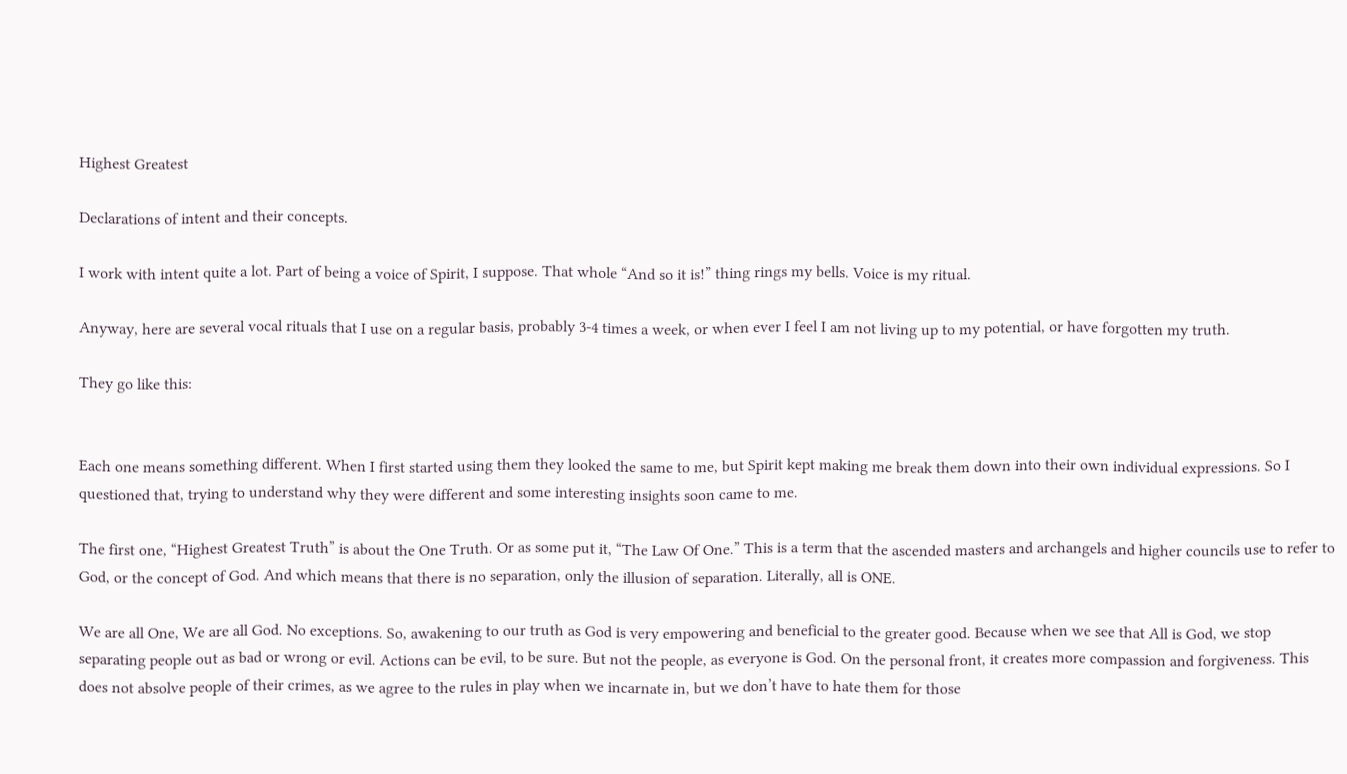Highest Greatest

Declarations of intent and their concepts.

I work with intent quite a lot. Part of being a voice of Spirit, I suppose. That whole “And so it is!” thing rings my bells. Voice is my ritual.

Anyway, here are several vocal rituals that I use on a regular basis, probably 3-4 times a week, or when ever I feel I am not living up to my potential, or have forgotten my truth.

They go like this:


Each one means something different. When I first started using them they looked the same to me, but Spirit kept making me break them down into their own individual expressions. So I questioned that, trying to understand why they were different and some interesting insights soon came to me.

The first one, “Highest Greatest Truth” is about the One Truth. Or as some put it, “The Law Of One.” This is a term that the ascended masters and archangels and higher councils use to refer to God, or the concept of God. And which means that there is no separation, only the illusion of separation. Literally, all is ONE.

We are all One, We are all God. No exceptions. So, awakening to our truth as God is very empowering and beneficial to the greater good. Because when we see that All is God, we stop separating people out as bad or wrong or evil. Actions can be evil, to be sure. But not the people, as everyone is God. On the personal front, it creates more compassion and forgiveness. This does not absolve people of their crimes, as we agree to the rules in play when we incarnate in, but we don’t have to hate them for those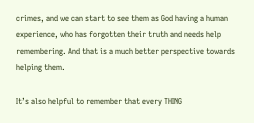crimes, and we can start to see them as God having a human experience, who has forgotten their truth and needs help remembering. And that is a much better perspective towards helping them.

It’s also helpful to remember that every THING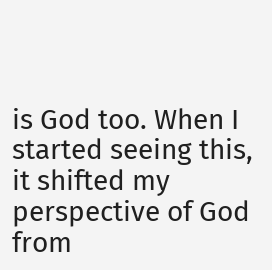is God too. When I started seeing this, it shifted my perspective of God from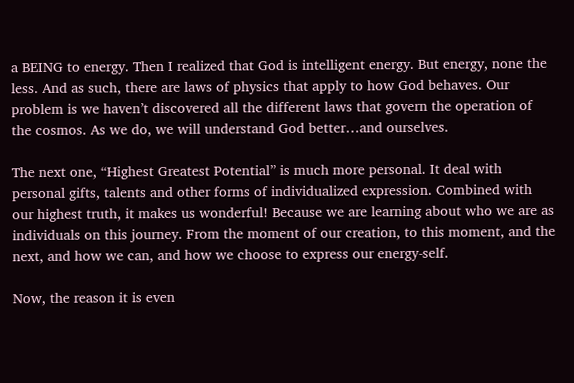a BEING to energy. Then I realized that God is intelligent energy. But energy, none the less. And as such, there are laws of physics that apply to how God behaves. Our problem is we haven’t discovered all the different laws that govern the operation of the cosmos. As we do, we will understand God better…and ourselves.

The next one, “Highest Greatest Potential” is much more personal. It deal with personal gifts, talents and other forms of individualized expression. Combined with our highest truth, it makes us wonderful! Because we are learning about who we are as individuals on this journey. From the moment of our creation, to this moment, and the next, and how we can, and how we choose to express our energy-self.

Now, the reason it is even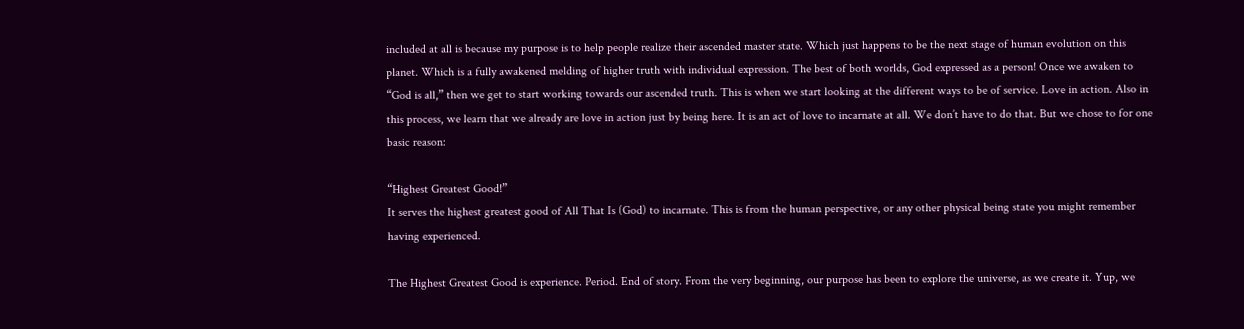included at all is because my purpose is to help people realize their ascended master state. Which just happens to be the next stage of human evolution on this planet. Which is a fully awakened melding of higher truth with individual expression. The best of both worlds, God expressed as a person! Once we awaken to “God is all,” then we get to start working towards our ascended truth. This is when we start looking at the different ways to be of service. Love in action. Also in this process, we learn that we already are love in action just by being here. It is an act of love to incarnate at all. We don’t have to do that. But we chose to for one basic reason:

“Highest Greatest Good!”
It serves the highest greatest good of All That Is (God) to incarnate. This is from the human perspective, or any other physical being state you might remember having experienced.

The Highest Greatest Good is experience. Period. End of story. From the very beginning, our purpose has been to explore the universe, as we create it. Yup, we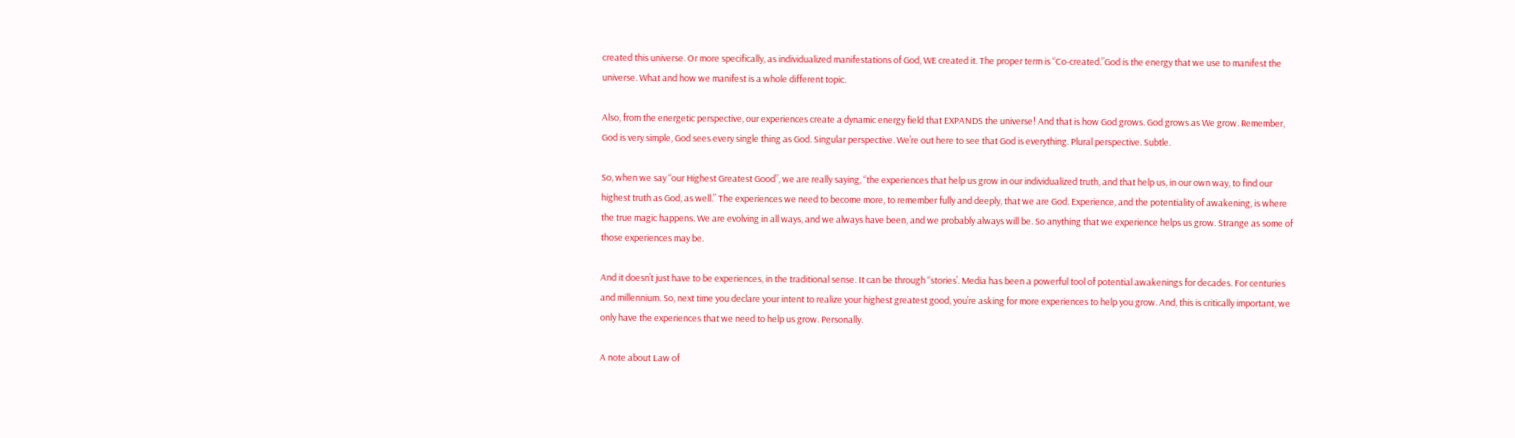created this universe. Or more specifically, as individualized manifestations of God, WE created it. The proper term is “Co-created.”God is the energy that we use to manifest the universe. What and how we manifest is a whole different topic.

Also, from the energetic perspective, our experiences create a dynamic energy field that EXPANDS the universe! And that is how God grows. God grows as We grow. Remember, God is very simple, God sees every single thing as God. Singular perspective. We’re out here to see that God is everything. Plural perspective. Subtle.

So, when we say “our Highest Greatest Good”, we are really saying, “the experiences that help us grow in our individualized truth, and that help us, in our own way, to find our highest truth as God, as well.” The experiences we need to become more, to remember fully and deeply, that we are God. Experience, and the potentiality of awakening, is where the true magic happens. We are evolving in all ways, and we always have been, and we probably always will be. So anything that we experience helps us grow. Strange as some of those experiences may be.

And it doesn’t just have to be experiences, in the traditional sense. It can be through “stories’. Media has been a powerful tool of potential awakenings for decades. For centuries and millennium. So, next time you declare your intent to realize your highest greatest good, you’re asking for more experiences to help you grow. And, this is critically important, we only have the experiences that we need to help us grow. Personally.

A note about Law of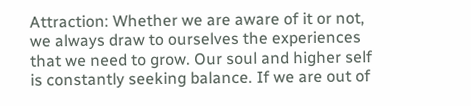Attraction: Whether we are aware of it or not, we always draw to ourselves the experiences that we need to grow. Our soul and higher self is constantly seeking balance. If we are out of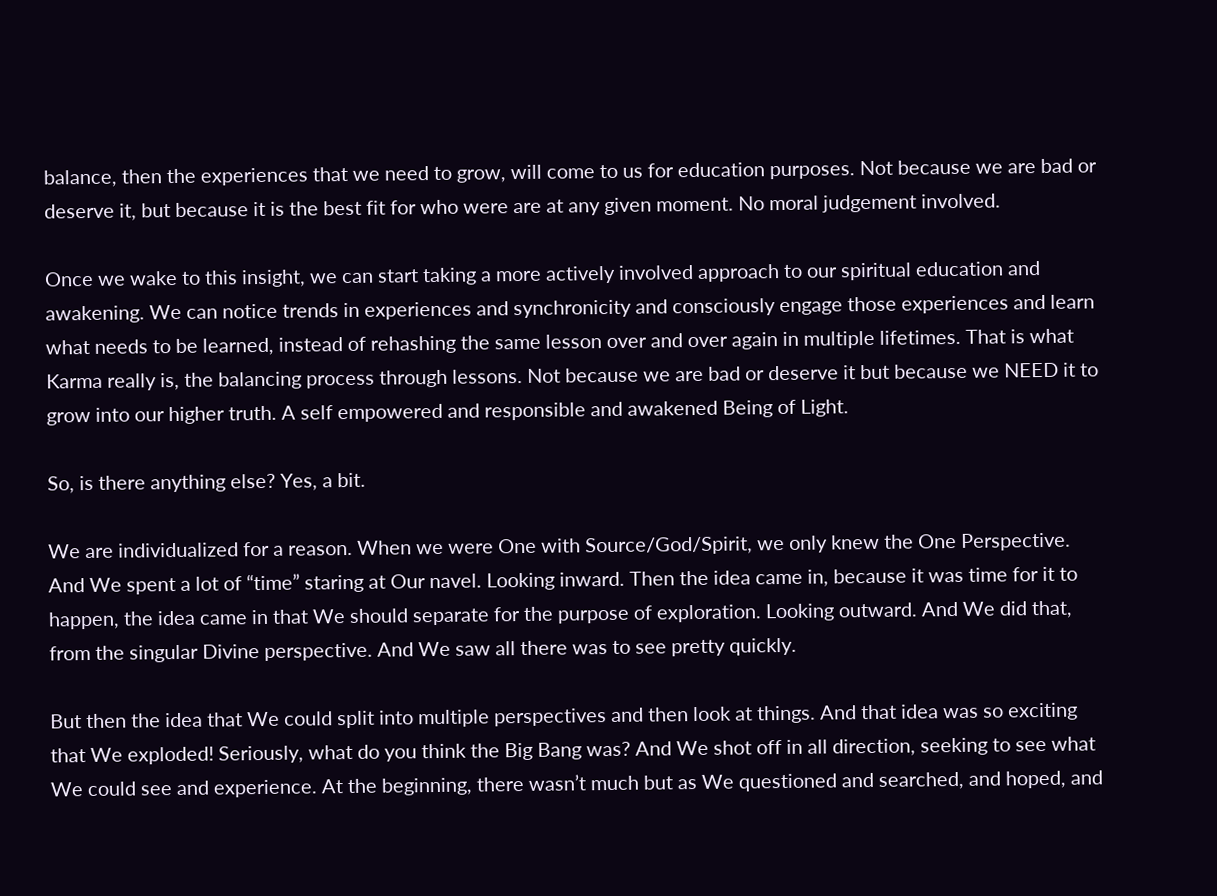balance, then the experiences that we need to grow, will come to us for education purposes. Not because we are bad or deserve it, but because it is the best fit for who were are at any given moment. No moral judgement involved.

Once we wake to this insight, we can start taking a more actively involved approach to our spiritual education and awakening. We can notice trends in experiences and synchronicity and consciously engage those experiences and learn what needs to be learned, instead of rehashing the same lesson over and over again in multiple lifetimes. That is what Karma really is, the balancing process through lessons. Not because we are bad or deserve it but because we NEED it to grow into our higher truth. A self empowered and responsible and awakened Being of Light.

So, is there anything else? Yes, a bit.

We are individualized for a reason. When we were One with Source/God/Spirit, we only knew the One Perspective. And We spent a lot of “time” staring at Our navel. Looking inward. Then the idea came in, because it was time for it to happen, the idea came in that We should separate for the purpose of exploration. Looking outward. And We did that, from the singular Divine perspective. And We saw all there was to see pretty quickly.

But then the idea that We could split into multiple perspectives and then look at things. And that idea was so exciting that We exploded! Seriously, what do you think the Big Bang was? And We shot off in all direction, seeking to see what We could see and experience. At the beginning, there wasn’t much but as We questioned and searched, and hoped, and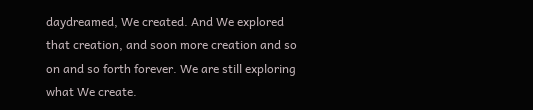daydreamed, We created. And We explored that creation, and soon more creation and so on and so forth forever. We are still exploring what We create.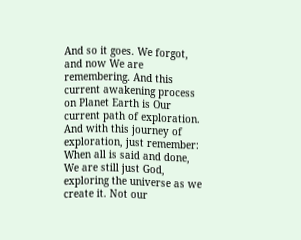And so it goes. We forgot, and now We are remembering. And this current awakening process on Planet Earth is Our current path of exploration. And with this journey of exploration, just remember: When all is said and done, We are still just God, exploring the universe as we create it. Not our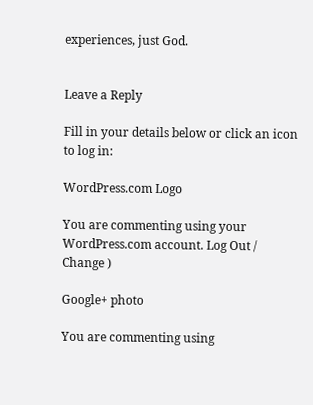experiences, just God.


Leave a Reply

Fill in your details below or click an icon to log in:

WordPress.com Logo

You are commenting using your WordPress.com account. Log Out /  Change )

Google+ photo

You are commenting using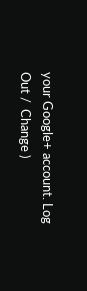your Google+ account. Log Out /  Change )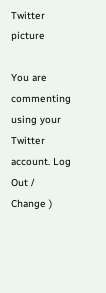Twitter picture

You are commenting using your Twitter account. Log Out /  Change )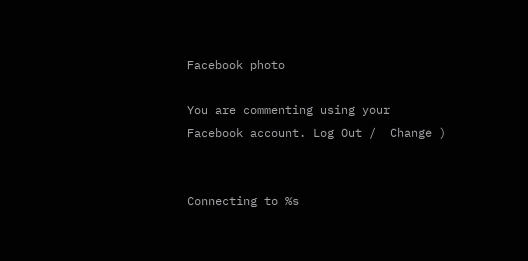Facebook photo

You are commenting using your Facebook account. Log Out /  Change )


Connecting to %s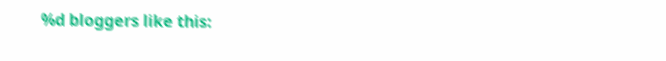%d bloggers like this: